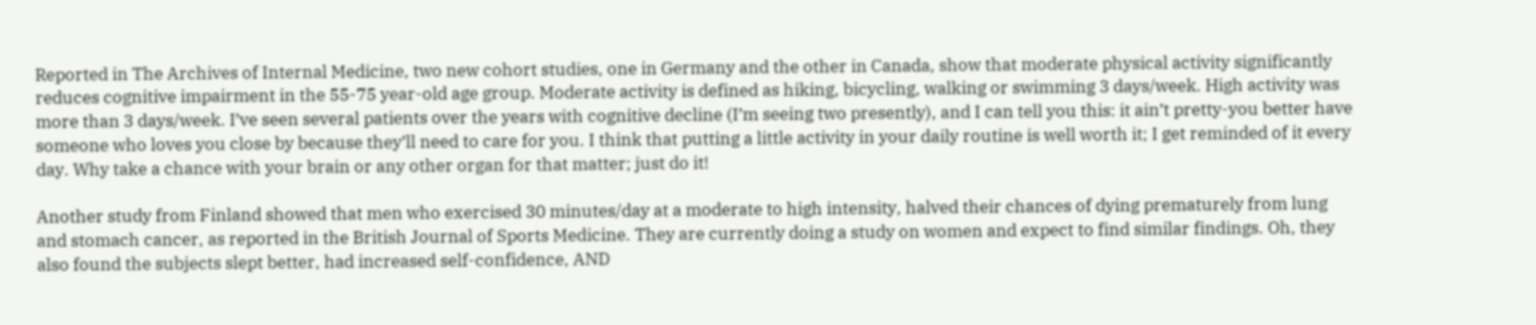Reported in The Archives of Internal Medicine, two new cohort studies, one in Germany and the other in Canada, show that moderate physical activity significantly reduces cognitive impairment in the 55-75 year-old age group. Moderate activity is defined as hiking, bicycling, walking or swimming 3 days/week. High activity was more than 3 days/week. I’ve seen several patients over the years with cognitive decline (I’m seeing two presently), and I can tell you this: it ain’t pretty-you better have someone who loves you close by because they’ll need to care for you. I think that putting a little activity in your daily routine is well worth it; I get reminded of it every day. Why take a chance with your brain or any other organ for that matter; just do it!

Another study from Finland showed that men who exercised 30 minutes/day at a moderate to high intensity, halved their chances of dying prematurely from lung and stomach cancer, as reported in the British Journal of Sports Medicine. They are currently doing a study on women and expect to find similar findings. Oh, they also found the subjects slept better, had increased self-confidence, AND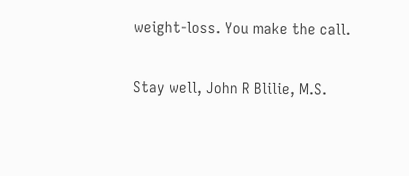weight-loss. You make the call.

Stay well, John R Blilie, M.S.